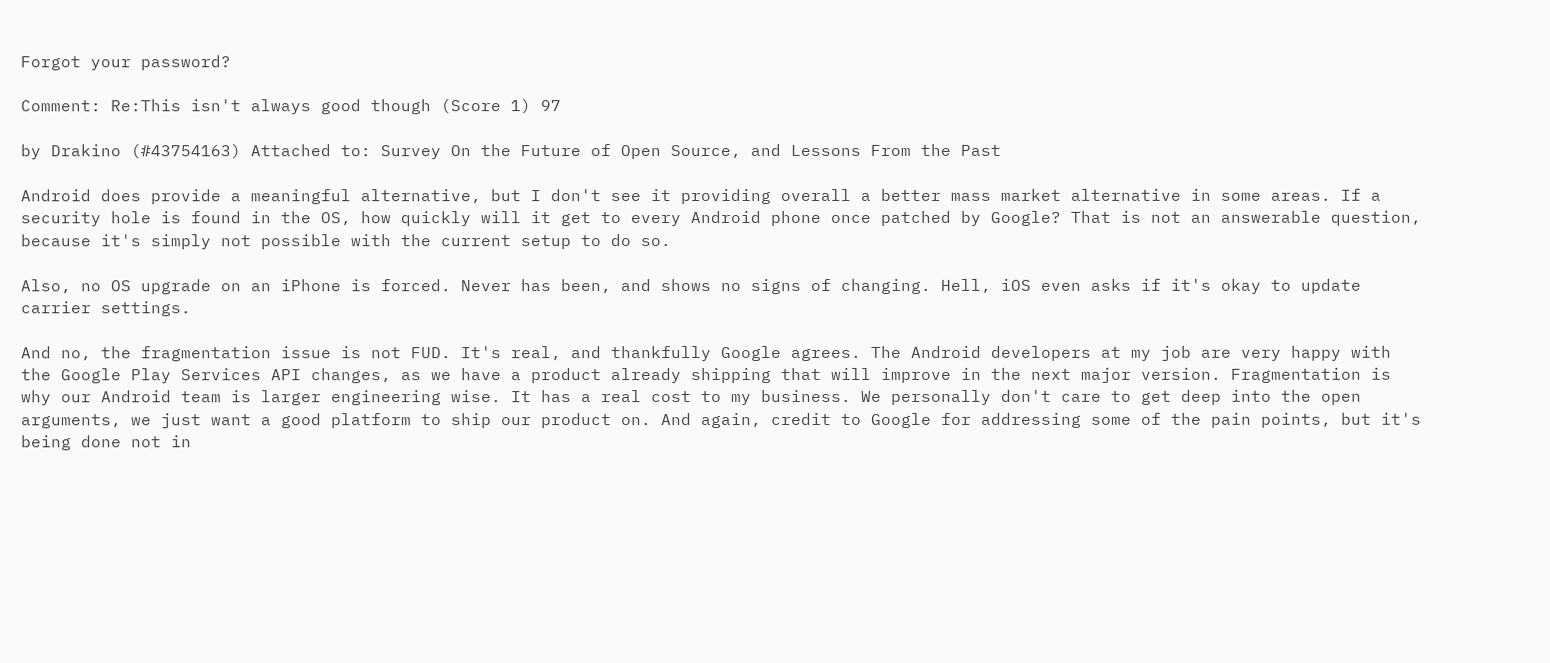Forgot your password?

Comment: Re:This isn't always good though (Score 1) 97

by Drakino (#43754163) Attached to: Survey On the Future of Open Source, and Lessons From the Past

Android does provide a meaningful alternative, but I don't see it providing overall a better mass market alternative in some areas. If a security hole is found in the OS, how quickly will it get to every Android phone once patched by Google? That is not an answerable question, because it's simply not possible with the current setup to do so.

Also, no OS upgrade on an iPhone is forced. Never has been, and shows no signs of changing. Hell, iOS even asks if it's okay to update carrier settings.

And no, the fragmentation issue is not FUD. It's real, and thankfully Google agrees. The Android developers at my job are very happy with the Google Play Services API changes, as we have a product already shipping that will improve in the next major version. Fragmentation is why our Android team is larger engineering wise. It has a real cost to my business. We personally don't care to get deep into the open arguments, we just want a good platform to ship our product on. And again, credit to Google for addressing some of the pain points, but it's being done not in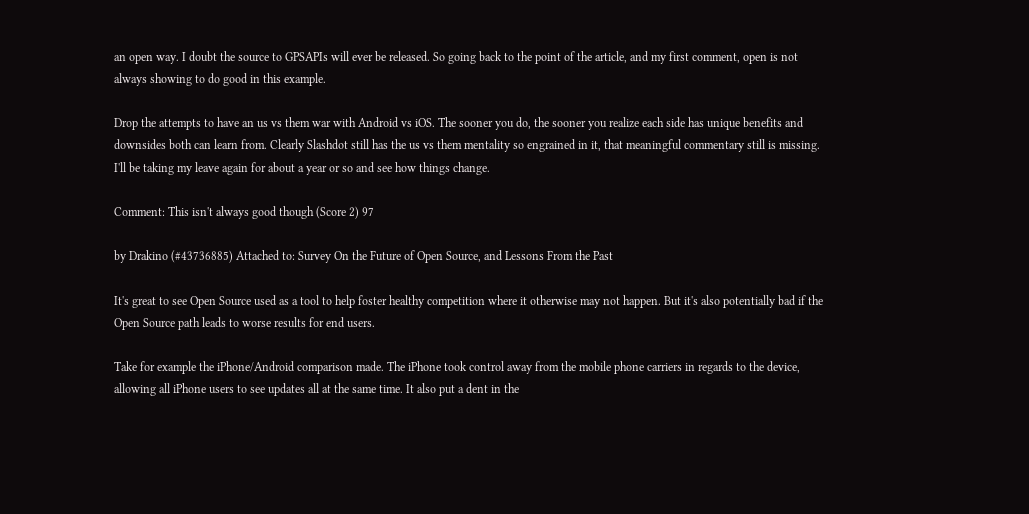an open way. I doubt the source to GPSAPIs will ever be released. So going back to the point of the article, and my first comment, open is not always showing to do good in this example.

Drop the attempts to have an us vs them war with Android vs iOS. The sooner you do, the sooner you realize each side has unique benefits and downsides both can learn from. Clearly Slashdot still has the us vs them mentality so engrained in it, that meaningful commentary still is missing. I'll be taking my leave again for about a year or so and see how things change.

Comment: This isn't always good though (Score 2) 97

by Drakino (#43736885) Attached to: Survey On the Future of Open Source, and Lessons From the Past

It's great to see Open Source used as a tool to help foster healthy competition where it otherwise may not happen. But it's also potentially bad if the Open Source path leads to worse results for end users.

Take for example the iPhone/Android comparison made. The iPhone took control away from the mobile phone carriers in regards to the device, allowing all iPhone users to see updates all at the same time. It also put a dent in the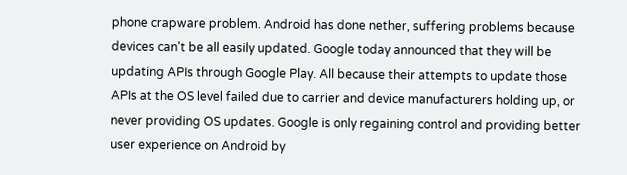phone crapware problem. Android has done nether, suffering problems because devices can't be all easily updated. Google today announced that they will be updating APIs through Google Play. All because their attempts to update those APIs at the OS level failed due to carrier and device manufacturers holding up, or never providing OS updates. Google is only regaining control and providing better user experience on Android by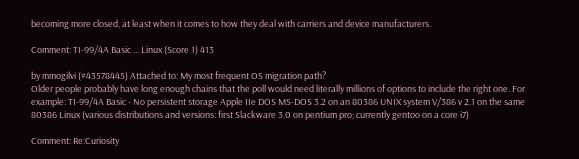becoming more closed, at least when it comes to how they deal with carriers and device manufacturers.

Comment: TI-99/4A Basic ... Linux (Score 1) 413

by mmogilvi (#43578445) Attached to: My most frequent OS migration path?
Older people probably have long enough chains that the poll would need literally millions of options to include the right one. For example: TI-99/4A Basic - No persistent storage Apple IIe DOS MS-DOS 3.2 on an 80386 UNIX system V/386 v 2.1 on the same 80386 Linux (various distributions and versions: first Slackware 3.0 on pentium pro; currently gentoo on a core i7)

Comment: Re:Curiosity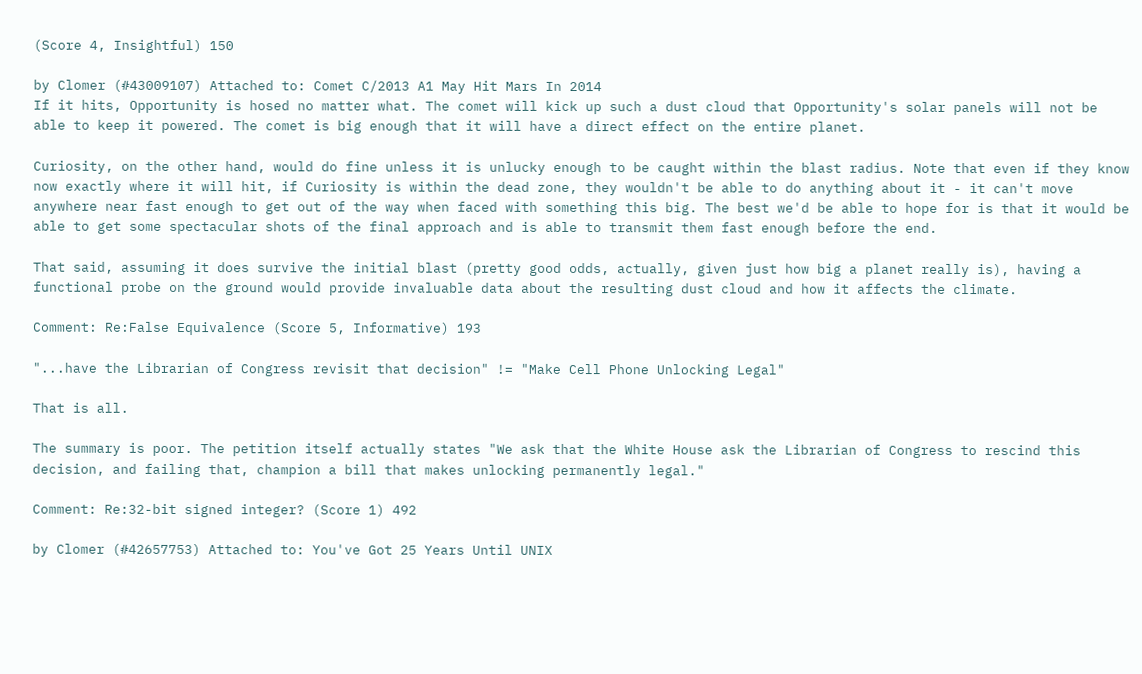(Score 4, Insightful) 150

by Clomer (#43009107) Attached to: Comet C/2013 A1 May Hit Mars In 2014
If it hits, Opportunity is hosed no matter what. The comet will kick up such a dust cloud that Opportunity's solar panels will not be able to keep it powered. The comet is big enough that it will have a direct effect on the entire planet.

Curiosity, on the other hand, would do fine unless it is unlucky enough to be caught within the blast radius. Note that even if they know now exactly where it will hit, if Curiosity is within the dead zone, they wouldn't be able to do anything about it - it can't move anywhere near fast enough to get out of the way when faced with something this big. The best we'd be able to hope for is that it would be able to get some spectacular shots of the final approach and is able to transmit them fast enough before the end.

That said, assuming it does survive the initial blast (pretty good odds, actually, given just how big a planet really is), having a functional probe on the ground would provide invaluable data about the resulting dust cloud and how it affects the climate.

Comment: Re:False Equivalence (Score 5, Informative) 193

"...have the Librarian of Congress revisit that decision" != "Make Cell Phone Unlocking Legal"

That is all.

The summary is poor. The petition itself actually states "We ask that the White House ask the Librarian of Congress to rescind this decision, and failing that, champion a bill that makes unlocking permanently legal."

Comment: Re:32-bit signed integer? (Score 1) 492

by Clomer (#42657753) Attached to: You've Got 25 Years Until UNIX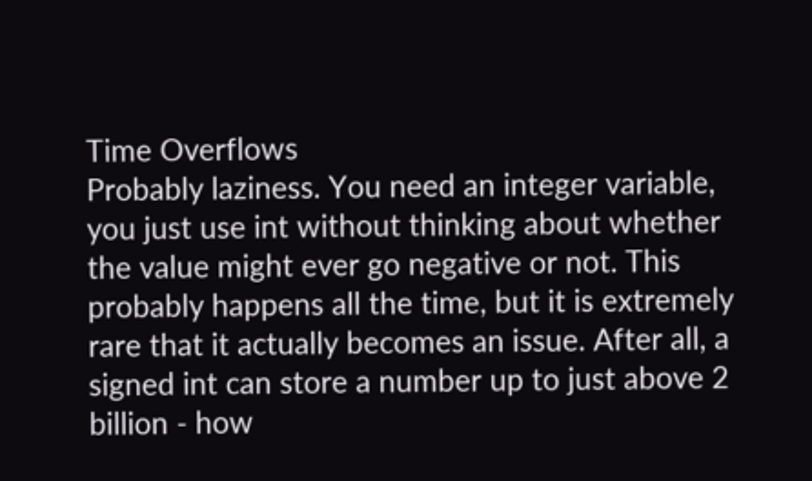Time Overflows
Probably laziness. You need an integer variable, you just use int without thinking about whether the value might ever go negative or not. This probably happens all the time, but it is extremely rare that it actually becomes an issue. After all, a signed int can store a number up to just above 2 billion - how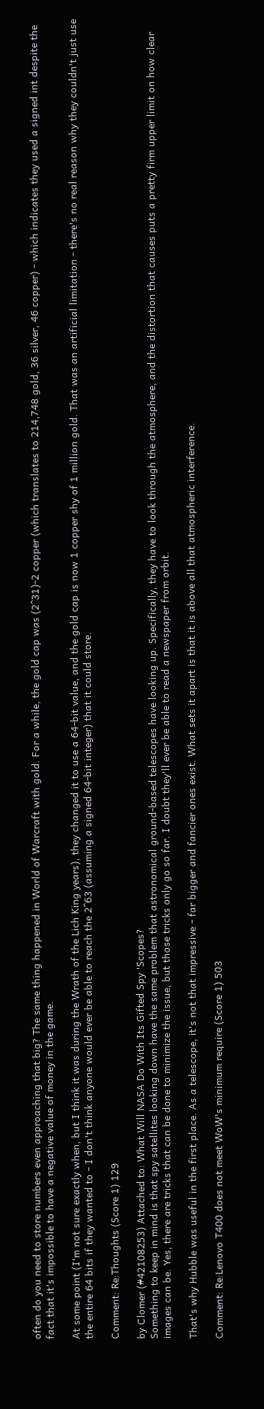often do you need to store numbers even approaching that big? The same thing happened in World of Warcraft with gold. For a while, the gold cap was (2^31)-2 copper (which translates to 214,748 gold, 36 silver, 46 copper) - which indicates they used a signed int despite the fact that it's impossible to have a negative value of money in the game.

At some point (I'm not sure exactly when, but I think it was during the Wrath of the Lich King years), they changed it to use a 64-bit value, and the gold cap is now 1 copper shy of 1 million gold. That was an artificial limitation - there's no real reason why they couldn't just use the entire 64 bits if they wanted to - I don't think anyone would ever be able to reach the 2^63 (assuming a signed 64-bit integer) that it could store.

Comment: Re:Thoughts (Score 1) 129

by Clomer (#42108253) Attached to: What Will NASA Do With Its Gifted Spy 'Scopes?
Something to keep in mind is that spy satellites looking down have the same problem that astronomical ground-based telescopes have looking up. Specifically, they have to look through the atmosphere, and the distortion that causes puts a pretty firm upper limit on how clear images can be. Yes, there are tricks that can be done to minimize the issue, but those tricks only go so far. I doubt they'll ever be able to read a newspaper from orbit.

That's why Hubble was useful in the first place. As a telescope, it's not that impressive - far bigger and fancier ones exist. What sets it apart is that it is above all that atmospheric interference.

Comment: Re:Lenovo T400 does not meet WoW's minimum require (Score 1) 503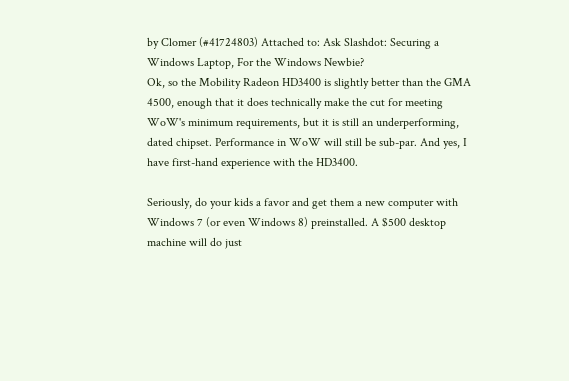by Clomer (#41724803) Attached to: Ask Slashdot: Securing a Windows Laptop, For the Windows Newbie?
Ok, so the Mobility Radeon HD3400 is slightly better than the GMA 4500, enough that it does technically make the cut for meeting WoW's minimum requirements, but it is still an underperforming, dated chipset. Performance in WoW will still be sub-par. And yes, I have first-hand experience with the HD3400.

Seriously, do your kids a favor and get them a new computer with Windows 7 (or even Windows 8) preinstalled. A $500 desktop machine will do just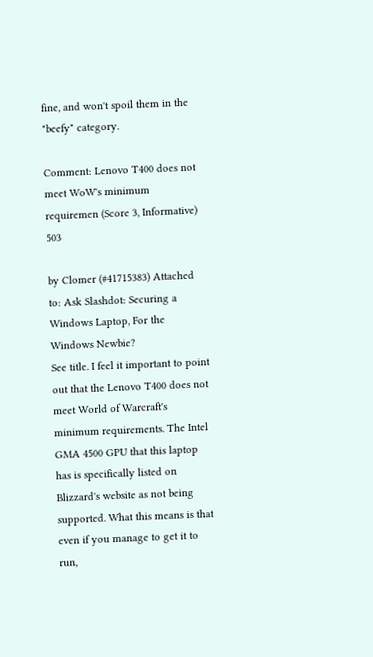fine, and won't spoil them in the "beefy" category.

Comment: Lenovo T400 does not meet WoW's minimum requiremen (Score 3, Informative) 503

by Clomer (#41715383) Attached to: Ask Slashdot: Securing a Windows Laptop, For the Windows Newbie?
See title. I feel it important to point out that the Lenovo T400 does not meet World of Warcraft's minimum requirements. The Intel GMA 4500 GPU that this laptop has is specifically listed on Blizzard's website as not being supported. What this means is that even if you manage to get it to run,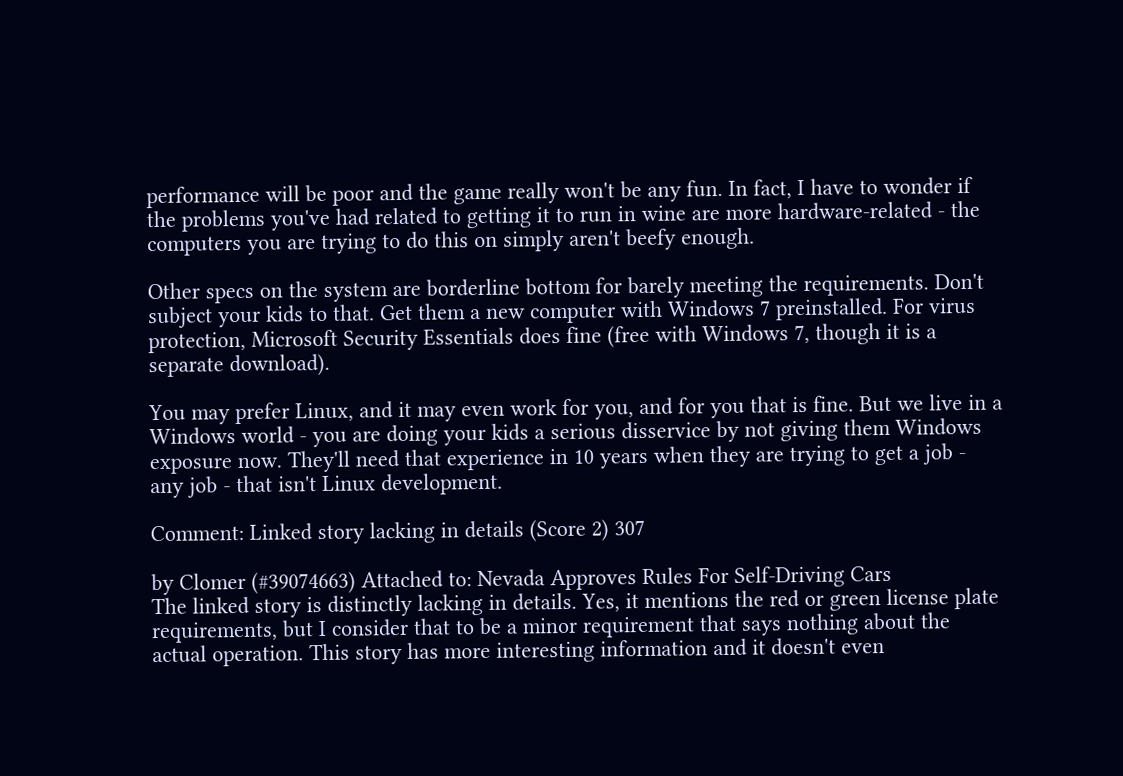performance will be poor and the game really won't be any fun. In fact, I have to wonder if the problems you've had related to getting it to run in wine are more hardware-related - the computers you are trying to do this on simply aren't beefy enough.

Other specs on the system are borderline bottom for barely meeting the requirements. Don't subject your kids to that. Get them a new computer with Windows 7 preinstalled. For virus protection, Microsoft Security Essentials does fine (free with Windows 7, though it is a separate download).

You may prefer Linux, and it may even work for you, and for you that is fine. But we live in a Windows world - you are doing your kids a serious disservice by not giving them Windows exposure now. They'll need that experience in 10 years when they are trying to get a job - any job - that isn't Linux development.

Comment: Linked story lacking in details (Score 2) 307

by Clomer (#39074663) Attached to: Nevada Approves Rules For Self-Driving Cars
The linked story is distinctly lacking in details. Yes, it mentions the red or green license plate requirements, but I consider that to be a minor requirement that says nothing about the actual operation. This story has more interesting information and it doesn't even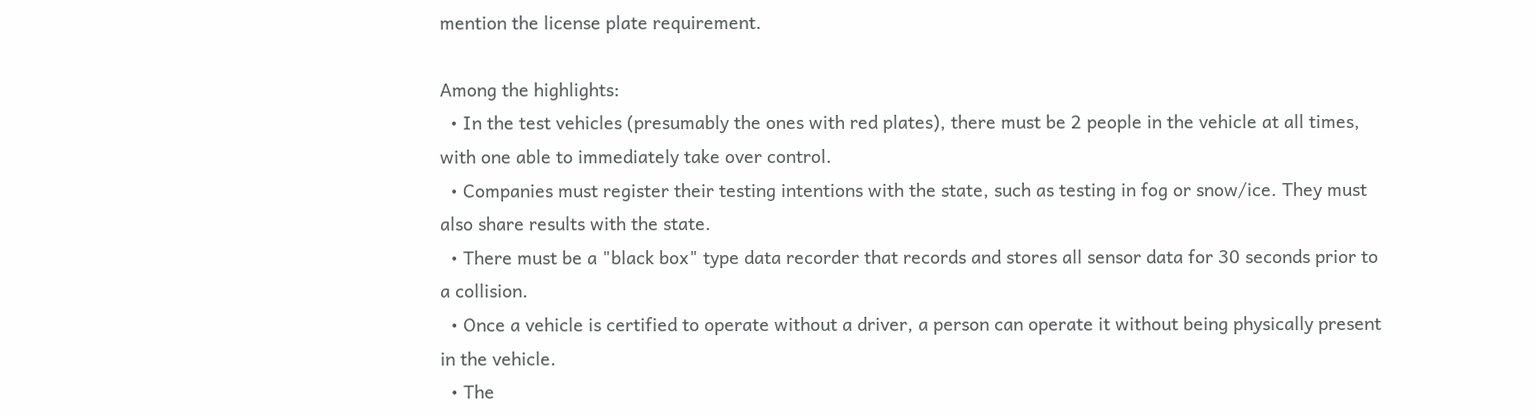mention the license plate requirement.

Among the highlights:
  • In the test vehicles (presumably the ones with red plates), there must be 2 people in the vehicle at all times, with one able to immediately take over control.
  • Companies must register their testing intentions with the state, such as testing in fog or snow/ice. They must also share results with the state.
  • There must be a "black box" type data recorder that records and stores all sensor data for 30 seconds prior to a collision.
  • Once a vehicle is certified to operate without a driver, a person can operate it without being physically present in the vehicle.
  • The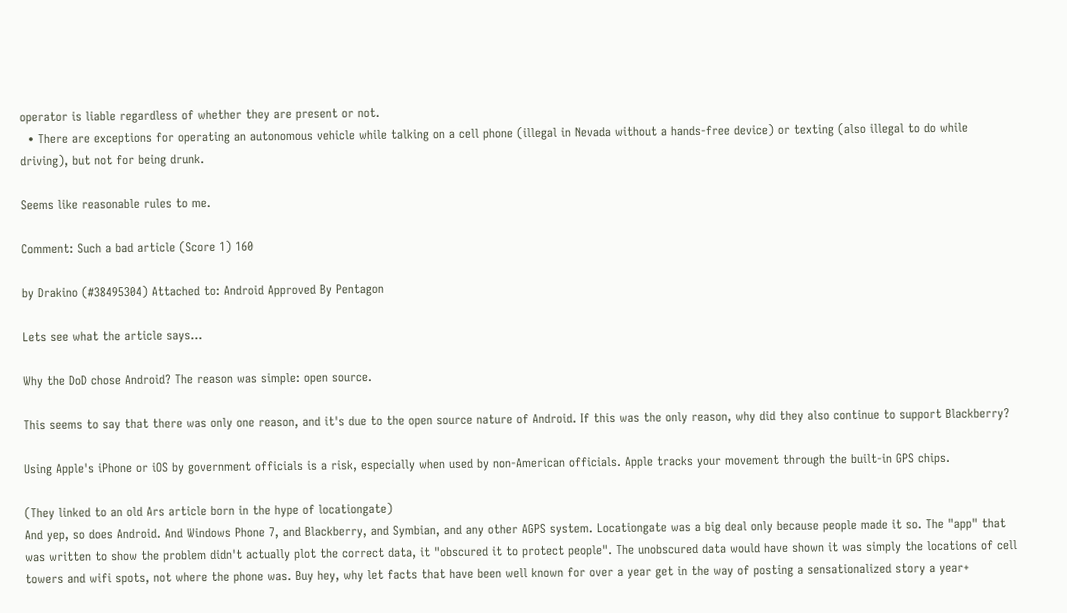operator is liable regardless of whether they are present or not.
  • There are exceptions for operating an autonomous vehicle while talking on a cell phone (illegal in Nevada without a hands-free device) or texting (also illegal to do while driving), but not for being drunk.

Seems like reasonable rules to me.

Comment: Such a bad article (Score 1) 160

by Drakino (#38495304) Attached to: Android Approved By Pentagon

Lets see what the article says...

Why the DoD chose Android? The reason was simple: open source.

This seems to say that there was only one reason, and it's due to the open source nature of Android. If this was the only reason, why did they also continue to support Blackberry?

Using Apple's iPhone or iOS by government officials is a risk, especially when used by non-American officials. Apple tracks your movement through the built-in GPS chips.

(They linked to an old Ars article born in the hype of locationgate)
And yep, so does Android. And Windows Phone 7, and Blackberry, and Symbian, and any other AGPS system. Locationgate was a big deal only because people made it so. The "app" that was written to show the problem didn't actually plot the correct data, it "obscured it to protect people". The unobscured data would have shown it was simply the locations of cell towers and wifi spots, not where the phone was. Buy hey, why let facts that have been well known for over a year get in the way of posting a sensationalized story a year+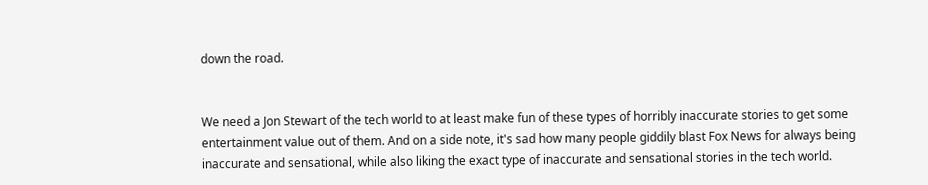down the road.


We need a Jon Stewart of the tech world to at least make fun of these types of horribly inaccurate stories to get some entertainment value out of them. And on a side note, it's sad how many people giddily blast Fox News for always being inaccurate and sensational, while also liking the exact type of inaccurate and sensational stories in the tech world.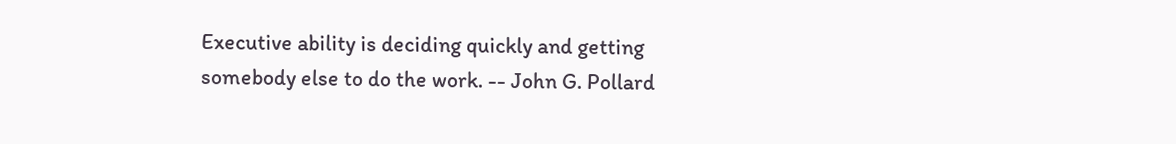Executive ability is deciding quickly and getting somebody else to do the work. -- John G. Pollard